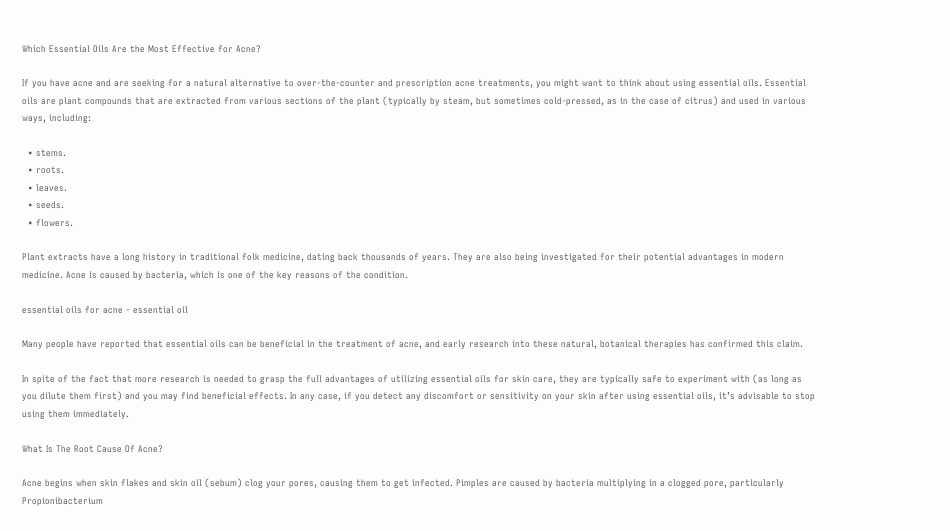Which Essential Oils Are the Most Effective for Acne?

If you have acne and are seeking for a natural alternative to over-the-counter and prescription acne treatments, you might want to think about using essential oils. Essential oils are plant compounds that are extracted from various sections of the plant (typically by steam, but sometimes cold-pressed, as in the case of citrus) and used in various ways, including:

  • stems.
  • roots.
  • leaves.
  • seeds.
  • flowers.

Plant extracts have a long history in traditional folk medicine, dating back thousands of years. They are also being investigated for their potential advantages in modern medicine. Acne is caused by bacteria, which is one of the key reasons of the condition.

essential oils for acne - essential oil

Many people have reported that essential oils can be beneficial in the treatment of acne, and early research into these natural, botanical therapies has confirmed this claim.

In spite of the fact that more research is needed to grasp the full advantages of utilizing essential oils for skin care, they are typically safe to experiment with (as long as you dilute them first) and you may find beneficial effects. In any case, if you detect any discomfort or sensitivity on your skin after using essential oils, it’s advisable to stop using them immediately.

What Is The Root Cause Of Acne?

Acne begins when skin flakes and skin oil (sebum) clog your pores, causing them to get infected. Pimples are caused by bacteria multiplying in a clogged pore, particularly Propionibacterium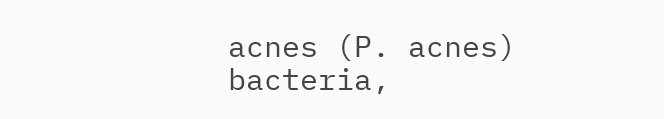acnes (P. acnes) bacteria,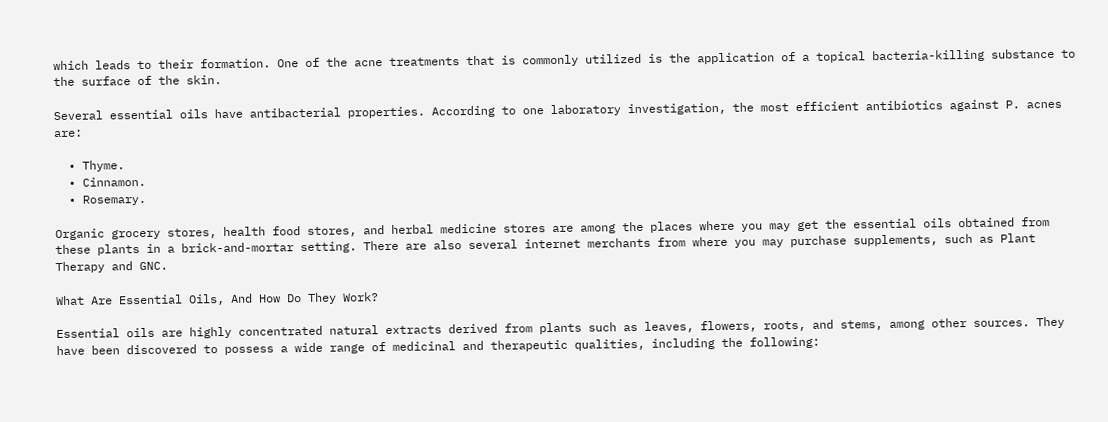which leads to their formation. One of the acne treatments that is commonly utilized is the application of a topical bacteria-killing substance to the surface of the skin.

Several essential oils have antibacterial properties. According to one laboratory investigation, the most efficient antibiotics against P. acnes are:

  • Thyme.
  • Cinnamon.
  • Rosemary.

Organic grocery stores, health food stores, and herbal medicine stores are among the places where you may get the essential oils obtained from these plants in a brick-and-mortar setting. There are also several internet merchants from where you may purchase supplements, such as Plant Therapy and GNC.

What Are Essential Oils, And How Do They Work?

Essential oils are highly concentrated natural extracts derived from plants such as leaves, flowers, roots, and stems, among other sources. They have been discovered to possess a wide range of medicinal and therapeutic qualities, including the following: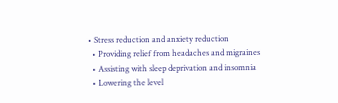• Stress reduction and anxiety reduction
  • Providing relief from headaches and migraines
  • Assisting with sleep deprivation and insomnia
  • Lowering the level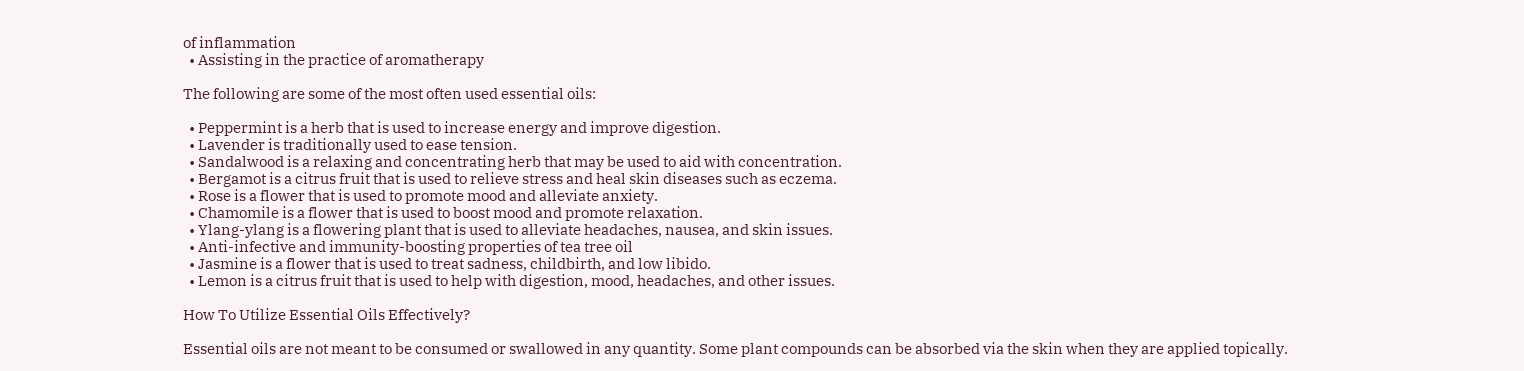of inflammation
  • Assisting in the practice of aromatherapy

The following are some of the most often used essential oils:

  • Peppermint is a herb that is used to increase energy and improve digestion.
  • Lavender is traditionally used to ease tension.
  • Sandalwood is a relaxing and concentrating herb that may be used to aid with concentration.
  • Bergamot is a citrus fruit that is used to relieve stress and heal skin diseases such as eczema.
  • Rose is a flower that is used to promote mood and alleviate anxiety.
  • Chamomile is a flower that is used to boost mood and promote relaxation.
  • Ylang-ylang is a flowering plant that is used to alleviate headaches, nausea, and skin issues.
  • Anti-infective and immunity-boosting properties of tea tree oil
  • Jasmine is a flower that is used to treat sadness, childbirth, and low libido.
  • Lemon is a citrus fruit that is used to help with digestion, mood, headaches, and other issues.

How To Utilize Essential Oils Effectively?

Essential oils are not meant to be consumed or swallowed in any quantity. Some plant compounds can be absorbed via the skin when they are applied topically.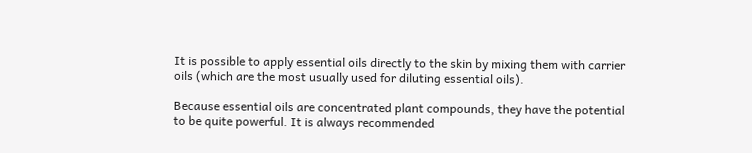It is possible to apply essential oils directly to the skin by mixing them with carrier oils (which are the most usually used for diluting essential oils).

Because essential oils are concentrated plant compounds, they have the potential to be quite powerful. It is always recommended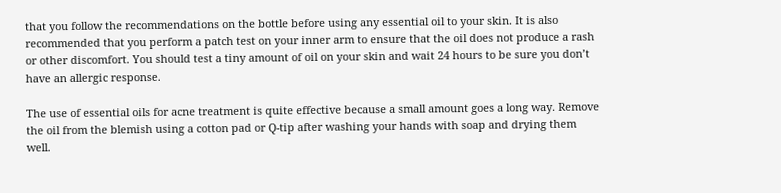that you follow the recommendations on the bottle before using any essential oil to your skin. It is also recommended that you perform a patch test on your inner arm to ensure that the oil does not produce a rash or other discomfort. You should test a tiny amount of oil on your skin and wait 24 hours to be sure you don’t have an allergic response.

The use of essential oils for acne treatment is quite effective because a small amount goes a long way. Remove the oil from the blemish using a cotton pad or Q-tip after washing your hands with soap and drying them well.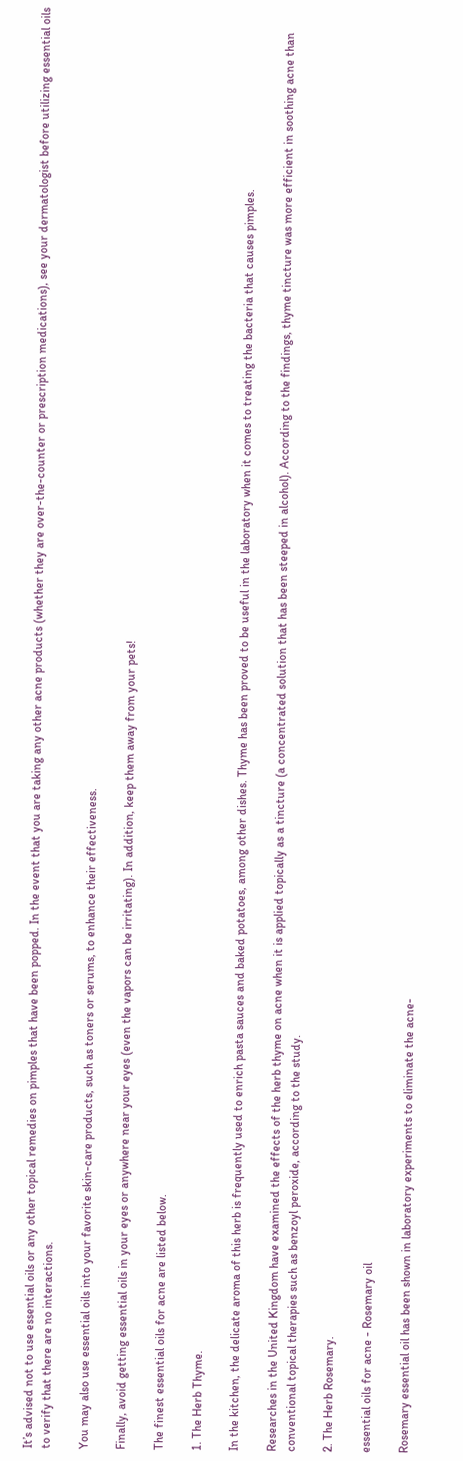It’s advised not to use essential oils or any other topical remedies on pimples that have been popped. In the event that you are taking any other acne products (whether they are over-the-counter or prescription medications), see your dermatologist before utilizing essential oils to verify that there are no interactions.

You may also use essential oils into your favorite skin-care products, such as toners or serums, to enhance their effectiveness.

Finally, avoid getting essential oils in your eyes or anywhere near your eyes (even the vapors can be irritating). In addition, keep them away from your pets!

The finest essential oils for acne are listed below.

1. The Herb Thyme.

In the kitchen, the delicate aroma of this herb is frequently used to enrich pasta sauces and baked potatoes, among other dishes. Thyme has been proved to be useful in the laboratory when it comes to treating the bacteria that causes pimples.

Researches in the United Kingdom have examined the effects of the herb thyme on acne when it is applied topically as a tincture (a concentrated solution that has been steeped in alcohol). According to the findings, thyme tincture was more efficient in soothing acne than conventional topical therapies such as benzoyl peroxide, according to the study.

2. The Herb Rosemary.

essential oils for acne - Rosemary oil

Rosemary essential oil has been shown in laboratory experiments to eliminate the acne-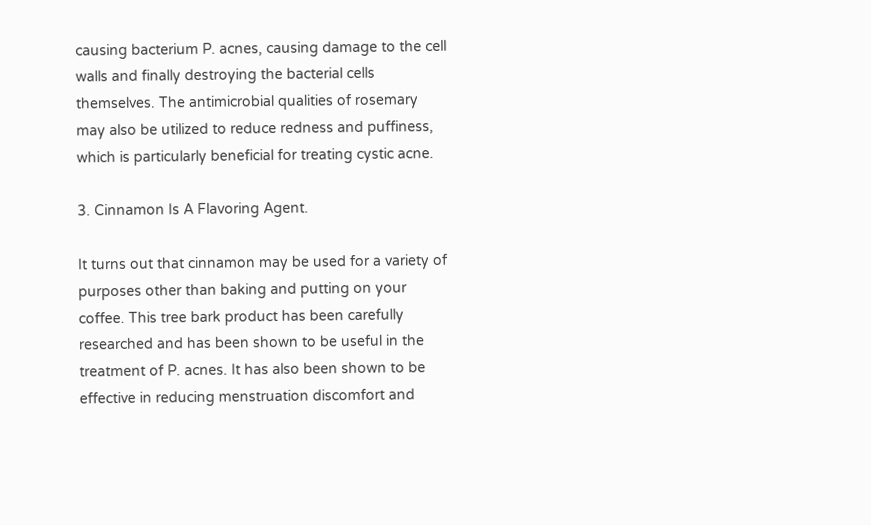causing bacterium P. acnes, causing damage to the cell walls and finally destroying the bacterial cells themselves. The antimicrobial qualities of rosemary may also be utilized to reduce redness and puffiness, which is particularly beneficial for treating cystic acne.

3. Cinnamon Is A Flavoring Agent.

It turns out that cinnamon may be used for a variety of purposes other than baking and putting on your coffee. This tree bark product has been carefully researched and has been shown to be useful in the treatment of P. acnes. It has also been shown to be effective in reducing menstruation discomfort and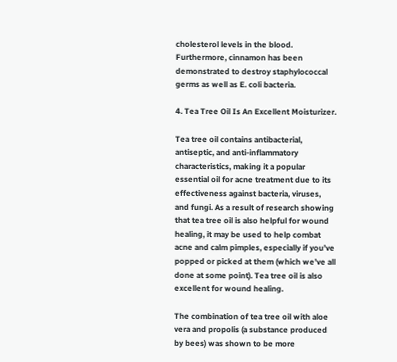cholesterol levels in the blood. Furthermore, cinnamon has been demonstrated to destroy staphylococcal germs as well as E. coli bacteria.

4. Tea Tree Oil Is An Excellent Moisturizer.

Tea tree oil contains antibacterial, antiseptic, and anti-inflammatory characteristics, making it a popular essential oil for acne treatment due to its effectiveness against bacteria, viruses, and fungi. As a result of research showing that tea tree oil is also helpful for wound healing, it may be used to help combat acne and calm pimples, especially if you’ve popped or picked at them (which we’ve all done at some point). Tea tree oil is also excellent for wound healing.

The combination of tea tree oil with aloe vera and propolis (a substance produced by bees) was shown to be more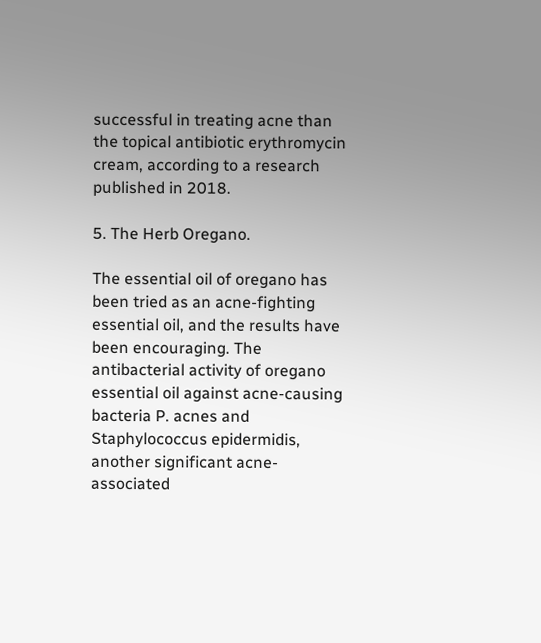successful in treating acne than the topical antibiotic erythromycin cream, according to a research published in 2018.

5. The Herb Oregano.

The essential oil of oregano has been tried as an acne-fighting essential oil, and the results have been encouraging. The antibacterial activity of oregano essential oil against acne-causing bacteria P. acnes and Staphylococcus epidermidis, another significant acne-associated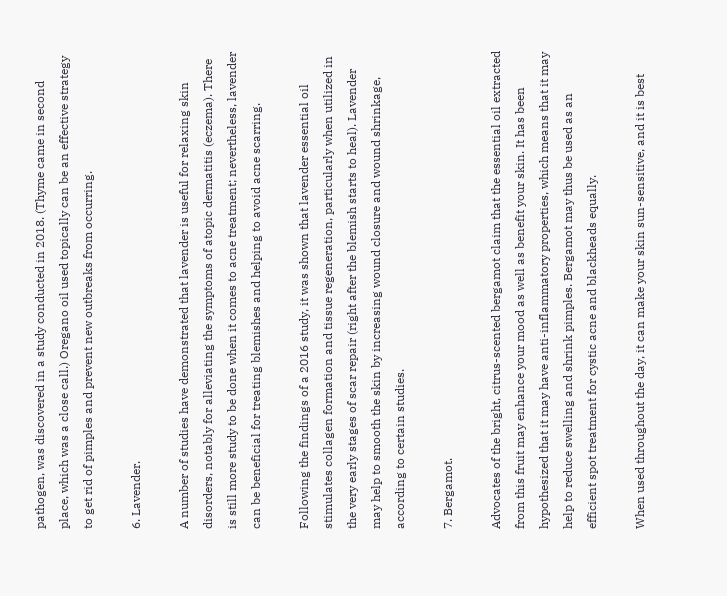pathogen, was discovered in a study conducted in 2018. (Thyme came in second place, which was a close call.) Oregano oil used topically can be an effective strategy to get rid of pimples and prevent new outbreaks from occurring.

6. Lavender.

A number of studies have demonstrated that lavender is useful for relaxing skin disorders, notably for alleviating the symptoms of atopic dermatitis (eczema). There is still more study to be done when it comes to acne treatment; nevertheless, lavender can be beneficial for treating blemishes and helping to avoid acne scarring.

Following the findings of a 2016 study, it was shown that lavender essential oil stimulates collagen formation and tissue regeneration, particularly when utilized in the very early stages of scar repair (right after the blemish starts to heal). Lavender may help to smooth the skin by increasing wound closure and wound shrinkage, according to certain studies.

7. Bergamot.

Advocates of the bright, citrus-scented bergamot claim that the essential oil extracted from this fruit may enhance your mood as well as benefit your skin. It has been hypothesized that it may have anti-inflammatory properties, which means that it may help to reduce swelling and shrink pimples. Bergamot may thus be used as an efficient spot treatment for cystic acne and blackheads equally.

When used throughout the day, it can make your skin sun-sensitive, and it is best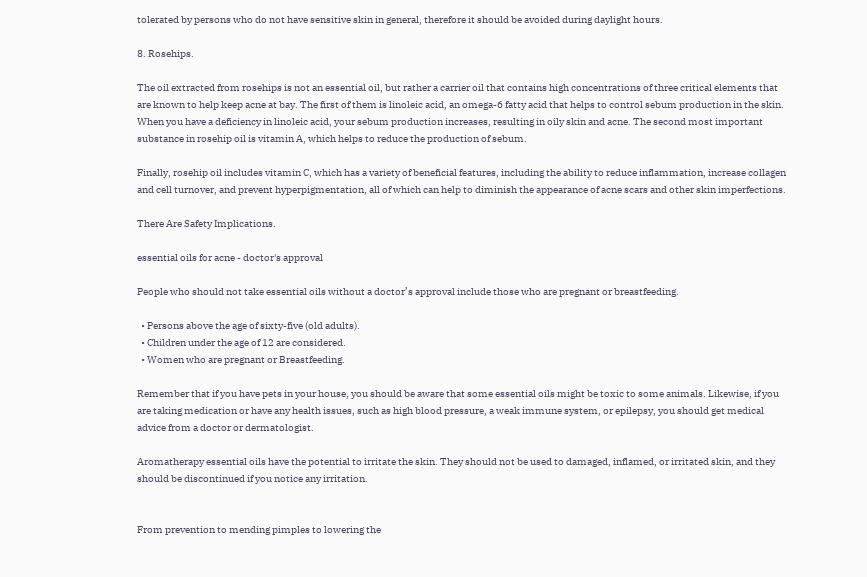tolerated by persons who do not have sensitive skin in general, therefore it should be avoided during daylight hours.

8. Rosehips.

The oil extracted from rosehips is not an essential oil, but rather a carrier oil that contains high concentrations of three critical elements that are known to help keep acne at bay. The first of them is linoleic acid, an omega-6 fatty acid that helps to control sebum production in the skin. When you have a deficiency in linoleic acid, your sebum production increases, resulting in oily skin and acne. The second most important substance in rosehip oil is vitamin A, which helps to reduce the production of sebum.

Finally, rosehip oil includes vitamin C, which has a variety of beneficial features, including the ability to reduce inflammation, increase collagen and cell turnover, and prevent hyperpigmentation, all of which can help to diminish the appearance of acne scars and other skin imperfections.

There Are Safety Implications.

essential oils for acne - doctor's approval

People who should not take essential oils without a doctor’s approval include those who are pregnant or breastfeeding.

  • Persons above the age of sixty-five (old adults).
  • Children under the age of 12 are considered.
  • Women who are pregnant or Breastfeeding.

Remember that if you have pets in your house, you should be aware that some essential oils might be toxic to some animals. Likewise, if you are taking medication or have any health issues, such as high blood pressure, a weak immune system, or epilepsy, you should get medical advice from a doctor or dermatologist.

Aromatherapy essential oils have the potential to irritate the skin. They should not be used to damaged, inflamed, or irritated skin, and they should be discontinued if you notice any irritation.


From prevention to mending pimples to lowering the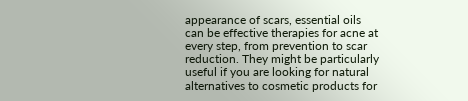appearance of scars, essential oils can be effective therapies for acne at every step, from prevention to scar reduction. They might be particularly useful if you are looking for natural alternatives to cosmetic products for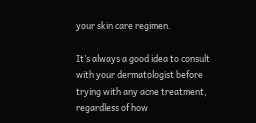your skin care regimen.

It’s always a good idea to consult with your dermatologist before trying with any acne treatment, regardless of how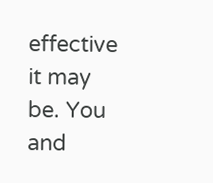effective it may be. You and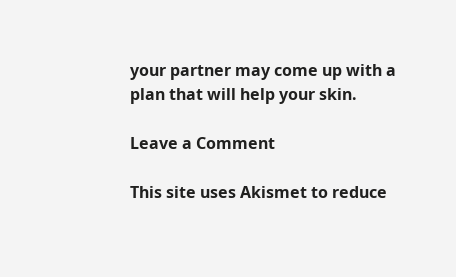your partner may come up with a plan that will help your skin.

Leave a Comment

This site uses Akismet to reduce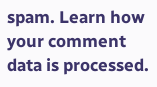spam. Learn how your comment data is processed.